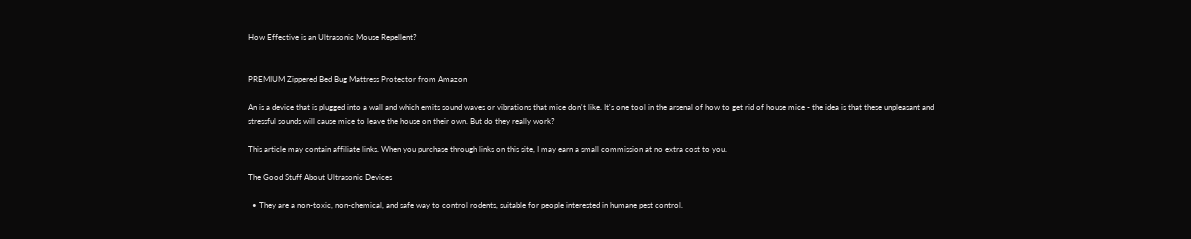How Effective is an Ultrasonic Mouse Repellent?


PREMIUM Zippered Bed Bug Mattress Protector from Amazon

An is a device that is plugged into a wall and which emits sound waves or vibrations that mice don't like. It's one tool in the arsenal of how to get rid of house mice - the idea is that these unpleasant and stressful sounds will cause mice to leave the house on their own. But do they really work?

This article may contain affiliate links. When you purchase through links on this site, I may earn a small commission at no extra cost to you.

The Good Stuff About Ultrasonic Devices

  • They are a non-toxic, non-chemical, and safe way to control rodents, suitable for people interested in humane pest control.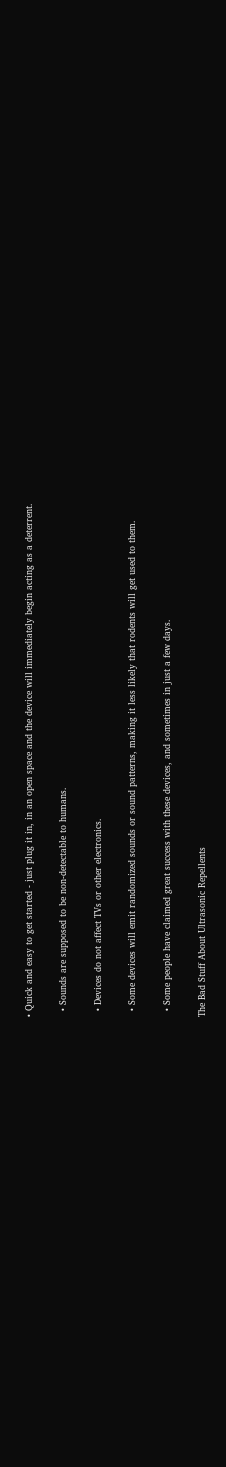• Quick and easy to get started - just plug it in, in an open space and the device will immediately begin acting as a deterrent.

  • Sounds are supposed to be non-detectable to humans.

  • Devices do not affect TVs or other electronics.

  • Some devices will emit randomized sounds or sound patterns, making it less likely that rodents will get used to them.

  • Some people have claimed great success with these devices, and sometimes in just a few days.

The Bad Stuff About Ultrasonic Repellents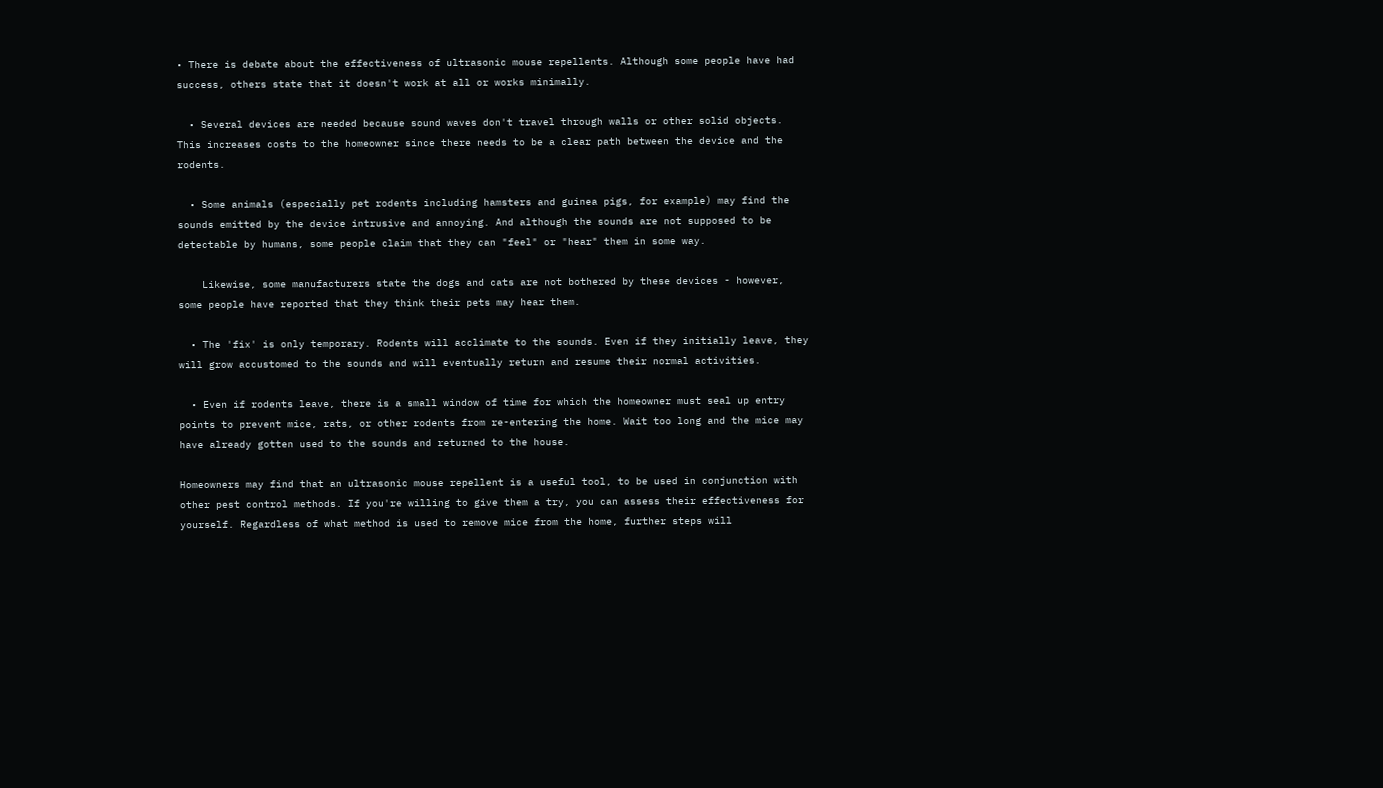• There is debate about the effectiveness of ultrasonic mouse repellents. Although some people have had success, others state that it doesn't work at all or works minimally.

  • Several devices are needed because sound waves don't travel through walls or other solid objects. This increases costs to the homeowner since there needs to be a clear path between the device and the rodents.

  • Some animals (especially pet rodents including hamsters and guinea pigs, for example) may find the sounds emitted by the device intrusive and annoying. And although the sounds are not supposed to be detectable by humans, some people claim that they can "feel" or "hear" them in some way.

    Likewise, some manufacturers state the dogs and cats are not bothered by these devices - however, some people have reported that they think their pets may hear them.

  • The 'fix' is only temporary. Rodents will acclimate to the sounds. Even if they initially leave, they will grow accustomed to the sounds and will eventually return and resume their normal activities.

  • Even if rodents leave, there is a small window of time for which the homeowner must seal up entry points to prevent mice, rats, or other rodents from re-entering the home. Wait too long and the mice may have already gotten used to the sounds and returned to the house.

Homeowners may find that an ultrasonic mouse repellent is a useful tool, to be used in conjunction with other pest control methods. If you're willing to give them a try, you can assess their effectiveness for yourself. Regardless of what method is used to remove mice from the home, further steps will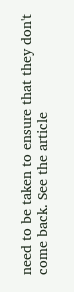need to be taken to ensure that they don't come back. See the article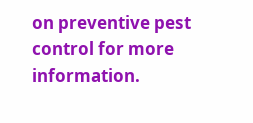on preventive pest control for more information.